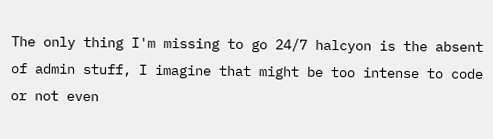The only thing I'm missing to go 24/7 halcyon is the absent of admin stuff, I imagine that might be too intense to code or not even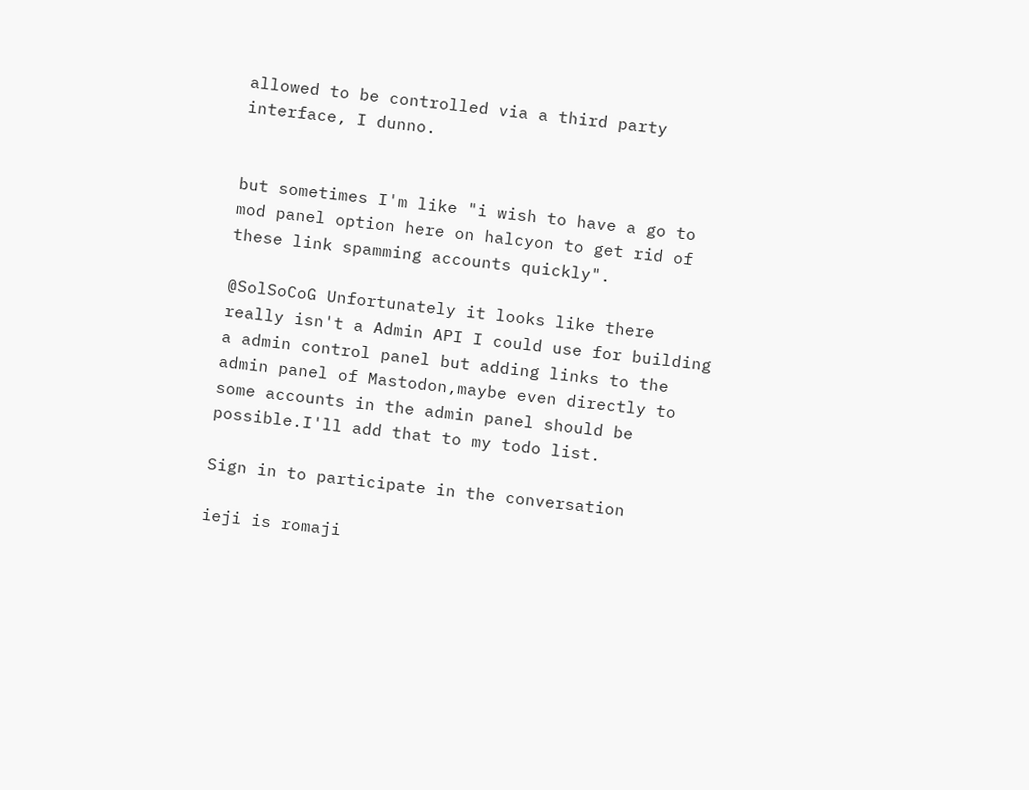allowed to be controlled via a third party interface, I dunno.


but sometimes I'm like "i wish to have a go to mod panel option here on halcyon to get rid of these link spamming accounts quickly".

@SolSoCoG Unfortunately it looks like there really isn't a Admin API I could use for building a admin control panel but adding links to the admin panel of Mastodon,maybe even directly to some accounts in the admin panel should be possible.I'll add that to my todo list.

Sign in to participate in the conversation

ieji is romaji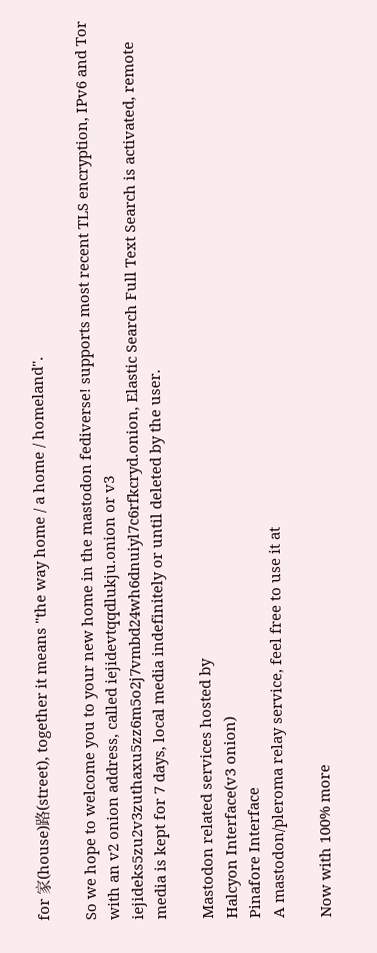for 家(house)路(street), together it means "the way home / a home / homeland".

So we hope to welcome you to your new home in the mastodon fediverse! supports most recent TLS encryption, IPv6 and Tor with an v2 onion address, called iejidevtqqdlukju.onion or v3 iejideks5zu2v3zuthaxu5zz6m5o2j7vmbd24wh6dnuiyl7c6rfkcryd.onion, Elastic Search Full Text Search is activated, remote media is kept for 7 days, local media indefinitely or until deleted by the user.

Mastodon related services hosted by
Halcyon Interface(v3 onion)
Pinafore Interface
A mastodon/pleroma relay service, feel free to use it at

Now with 100% more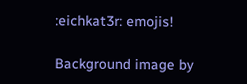:eichkat3r: emojis!

Background image by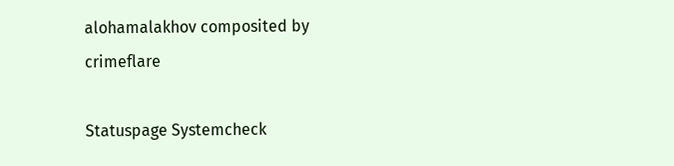alohamalakhov composited by crimeflare

Statuspage Systemcheck